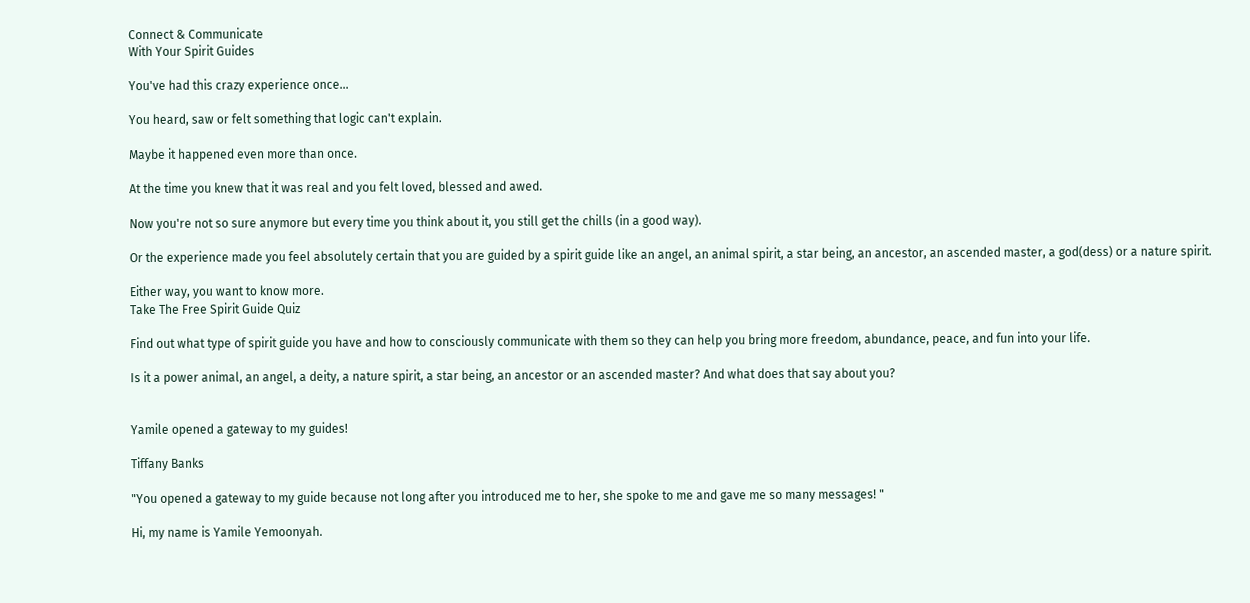Connect & Communicate
With Your Spirit Guides

You've had this crazy experience once...

You heard, saw or felt something that logic can't explain.

Maybe it happened even more than once.

At the time you knew that it was real and you felt loved, blessed and awed.

Now you're not so sure anymore but every time you think about it, you still get the chills (in a good way).

Or the experience made you feel absolutely certain that you are guided by a spirit guide like an angel, an animal spirit, a star being, an ancestor, an ascended master, a god(dess) or a nature spirit.

Either way, you want to know more.
Take The Free Spirit Guide Quiz

Find out what type of spirit guide you have and how to consciously communicate with them so they can help you bring more freedom, abundance, peace, and fun into your life.

Is it a power animal, an angel, a deity, a nature spirit, a star being, an ancestor or an ascended master? And what does that say about you?


Yamile opened a gateway to my guides!

Tiffany Banks

"You opened a gateway to my guide because not long after you introduced me to her, she spoke to me and gave me so many messages! "

Hi, my name is Yamile Yemoonyah.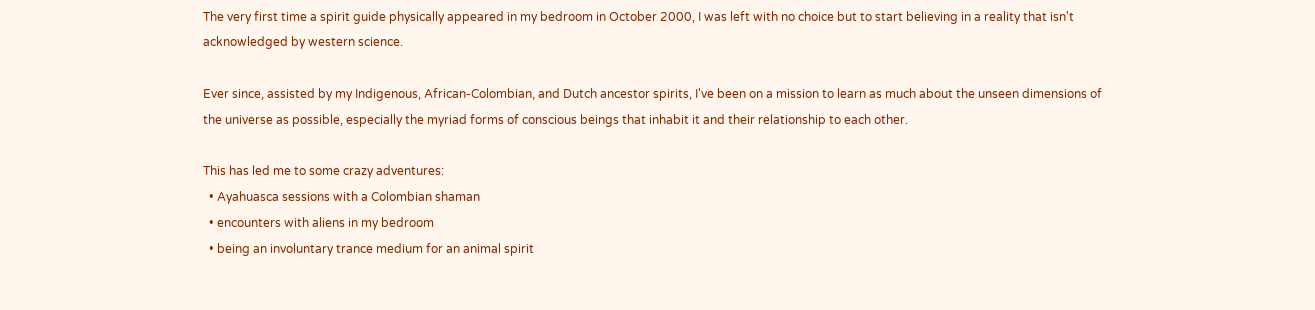The very first time a spirit guide physically appeared in my bedroom in October 2000, I was left with no choice but to start believing in a reality that isn't acknowledged by western science.

Ever since, assisted by my Indigenous, African-Colombian, and Dutch ancestor spirits, I've been on a mission to learn as much about the unseen dimensions of the universe as possible, especially the myriad forms of conscious beings that inhabit it and their relationship to each other.

This has led me to some crazy adventures:
  • Ayahuasca sessions with a Colombian shaman
  • encounters with aliens in my bedroom
  • being an involuntary trance medium for an animal spirit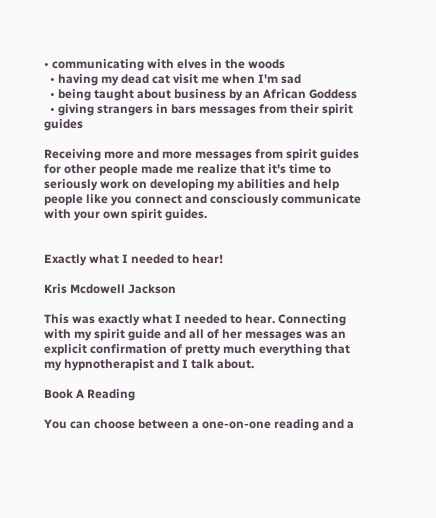• communicating with elves in the woods
  • having my dead cat visit me when I'm sad
  • being taught about business by an African Goddess
  • giving strangers in bars messages from their spirit guides

Receiving more and more messages from spirit guides for other people made me realize that it's time to seriously work on developing my abilities and help people like you connect and consciously communicate with your own spirit guides.


Exactly what I needed to hear!

Kris Mcdowell Jackson

This was exactly what I needed to hear. Connecting with my spirit guide and all of her messages was an explicit confirmation of pretty much everything that my hypnotherapist and I talk about.

Book A Reading

You can choose between a one-on-one reading and a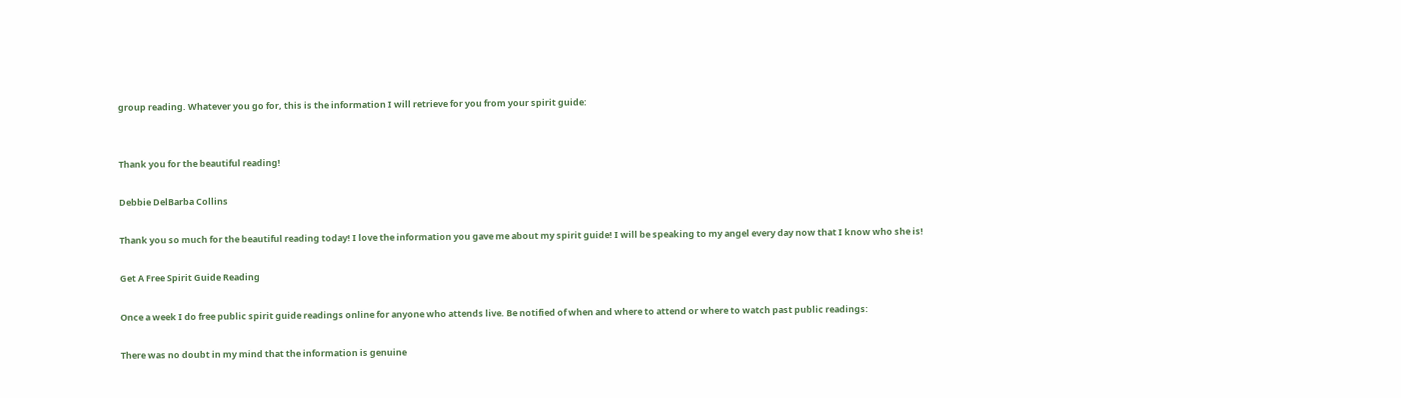group reading. Whatever you go for, this is the information I will retrieve for you from your spirit guide:


Thank you for the beautiful reading!

Debbie DelBarba Collins

Thank you so much for the beautiful reading today! I love the information you gave me about my spirit guide! I will be speaking to my angel every day now that I know who she is!

Get A Free Spirit Guide Reading

Once a week I do free public spirit guide readings online for anyone who attends live. Be notified of when and where to attend or where to watch past public readings:

There was no doubt in my mind that the information is genuine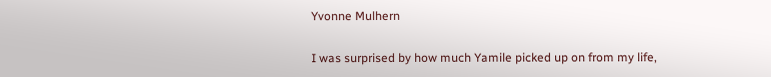Yvonne Mulhern

I was surprised by how much Yamile picked up on from my life,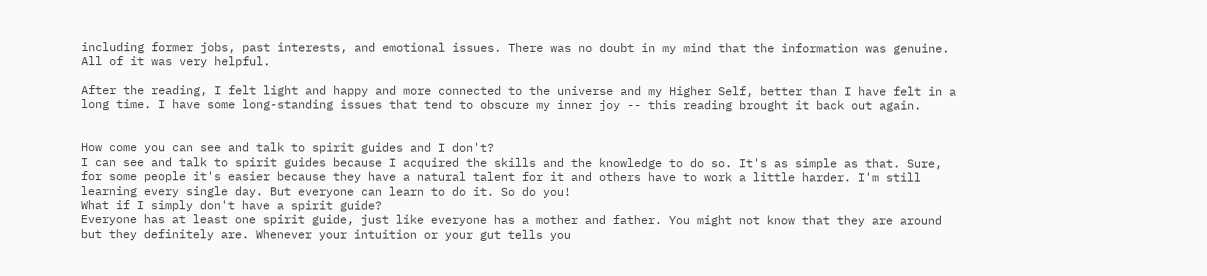including former jobs, past interests, and emotional issues. There was no doubt in my mind that the information was genuine. All of it was very helpful.

After the reading, I felt light and happy and more connected to the universe and my Higher Self, better than I have felt in a long time. I have some long-standing issues that tend to obscure my inner joy -- this reading brought it back out again.


How come you can see and talk to spirit guides and I don't?
I can see and talk to spirit guides because I acquired the skills and the knowledge to do so. It's as simple as that. Sure, for some people it's easier because they have a natural talent for it and others have to work a little harder. I'm still learning every single day. But everyone can learn to do it. So do you!
What if I simply don't have a spirit guide?
Everyone has at least one spirit guide, just like everyone has a mother and father. You might not know that they are around but they definitely are. Whenever your intuition or your gut tells you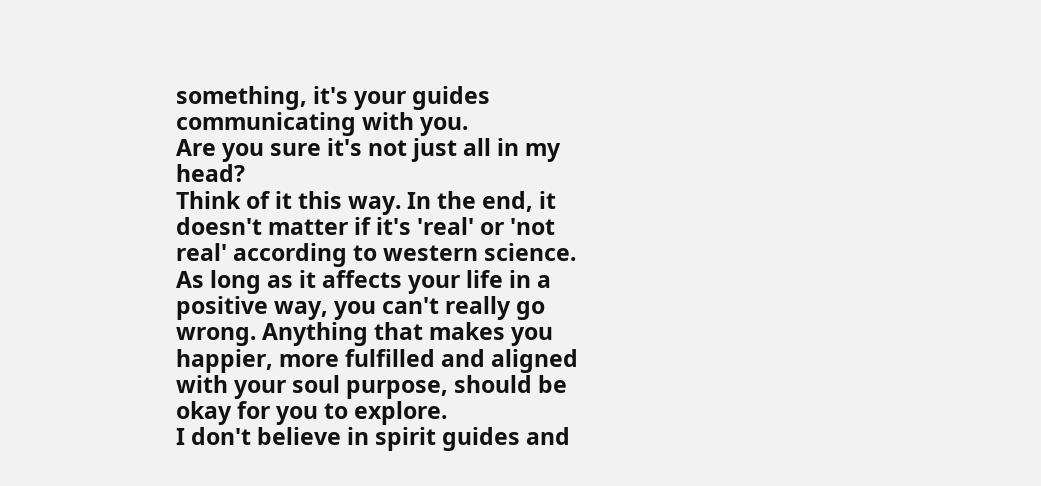something, it's your guides communicating with you.
Are you sure it's not just all in my head?
Think of it this way. In the end, it doesn't matter if it's 'real' or 'not real' according to western science. As long as it affects your life in a positive way, you can't really go wrong. Anything that makes you happier, more fulfilled and aligned with your soul purpose, should be okay for you to explore.
I don't believe in spirit guides and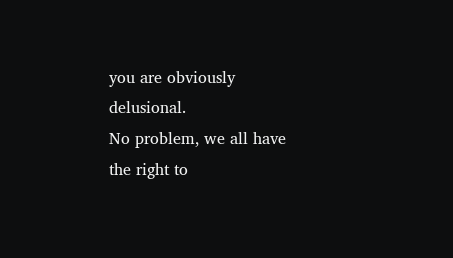you are obviously delusional.
No problem, we all have the right to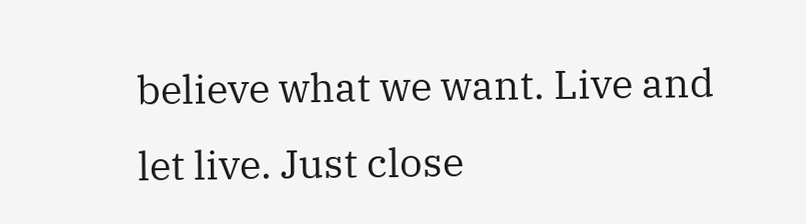believe what we want. Live and let live. Just close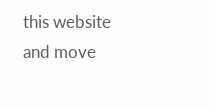this website and move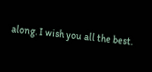along. I wish you all the best.